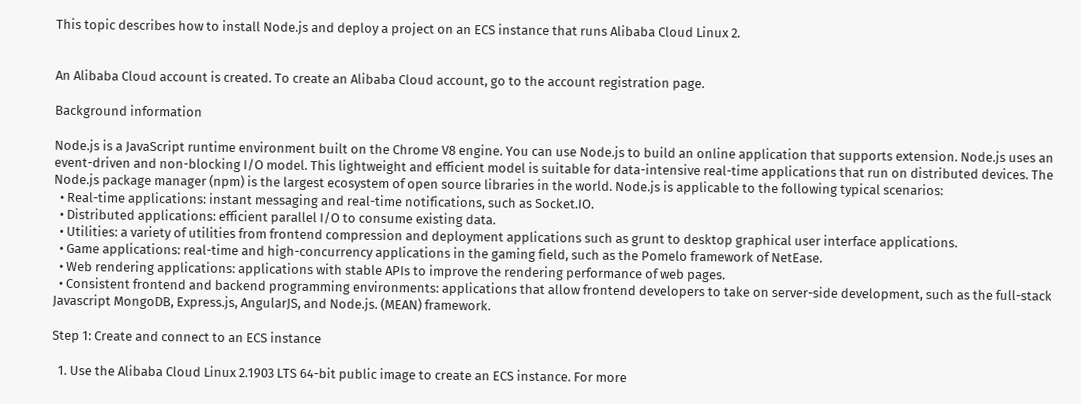This topic describes how to install Node.js and deploy a project on an ECS instance that runs Alibaba Cloud Linux 2.


An Alibaba Cloud account is created. To create an Alibaba Cloud account, go to the account registration page.

Background information

Node.js is a JavaScript runtime environment built on the Chrome V8 engine. You can use Node.js to build an online application that supports extension. Node.js uses an event-driven and non-blocking I/O model. This lightweight and efficient model is suitable for data-intensive real-time applications that run on distributed devices. The Node.js package manager (npm) is the largest ecosystem of open source libraries in the world. Node.js is applicable to the following typical scenarios:
  • Real-time applications: instant messaging and real-time notifications, such as Socket.IO.
  • Distributed applications: efficient parallel I/O to consume existing data.
  • Utilities: a variety of utilities from frontend compression and deployment applications such as grunt to desktop graphical user interface applications.
  • Game applications: real-time and high-concurrency applications in the gaming field, such as the Pomelo framework of NetEase.
  • Web rendering applications: applications with stable APIs to improve the rendering performance of web pages.
  • Consistent frontend and backend programming environments: applications that allow frontend developers to take on server-side development, such as the full-stack Javascript MongoDB, Express.js, AngularJS, and Node.js. (MEAN) framework.

Step 1: Create and connect to an ECS instance

  1. Use the Alibaba Cloud Linux 2.1903 LTS 64-bit public image to create an ECS instance. For more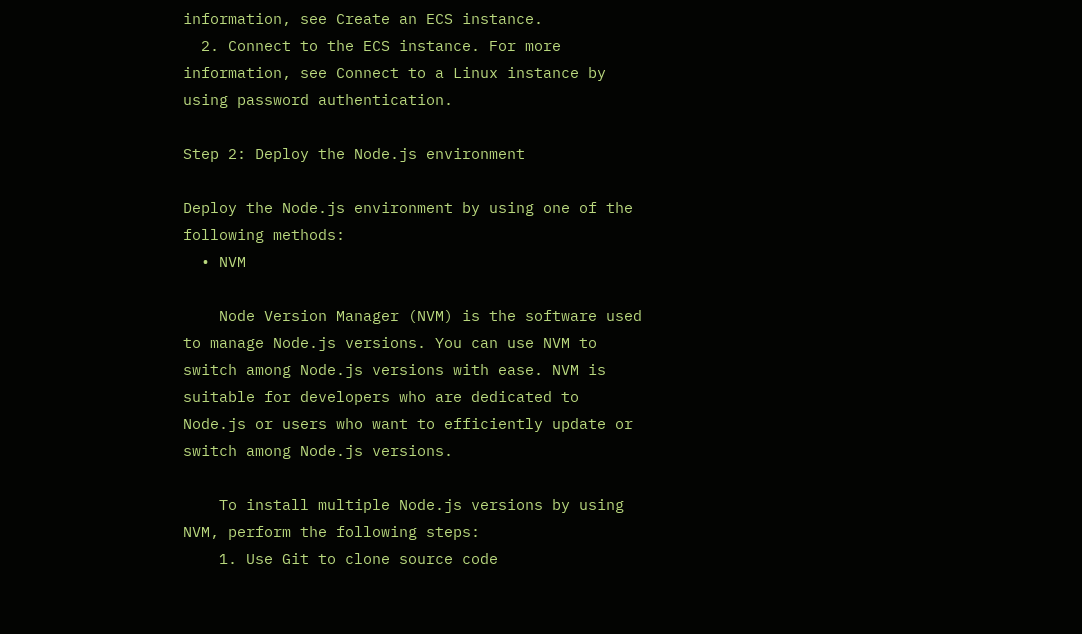information, see Create an ECS instance.
  2. Connect to the ECS instance. For more information, see Connect to a Linux instance by using password authentication.

Step 2: Deploy the Node.js environment

Deploy the Node.js environment by using one of the following methods:
  • NVM

    Node Version Manager (NVM) is the software used to manage Node.js versions. You can use NVM to switch among Node.js versions with ease. NVM is suitable for developers who are dedicated to Node.js or users who want to efficiently update or switch among Node.js versions.

    To install multiple Node.js versions by using NVM, perform the following steps:
    1. Use Git to clone source code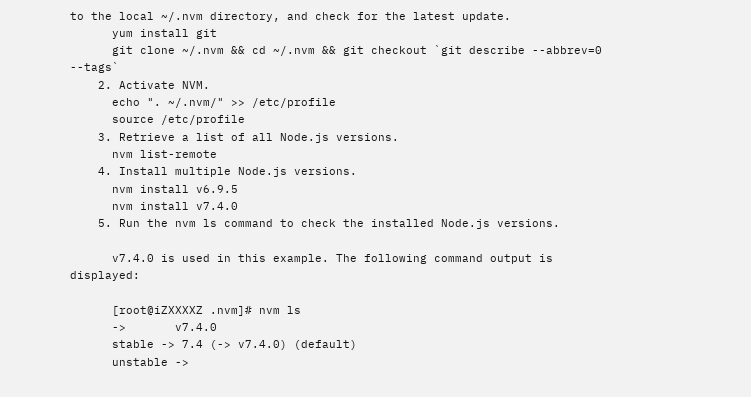to the local ~/.nvm directory, and check for the latest update.
      yum install git
      git clone ~/.nvm && cd ~/.nvm && git checkout `git describe --abbrev=0 --tags`
    2. Activate NVM.
      echo ". ~/.nvm/" >> /etc/profile
      source /etc/profile
    3. Retrieve a list of all Node.js versions.
      nvm list-remote
    4. Install multiple Node.js versions.
      nvm install v6.9.5
      nvm install v7.4.0
    5. Run the nvm ls command to check the installed Node.js versions.

      v7.4.0 is used in this example. The following command output is displayed:

      [root@iZXXXXZ .nvm]# nvm ls
      ->       v7.4.0
      stable -> 7.4 (-> v7.4.0) (default)
      unstable ->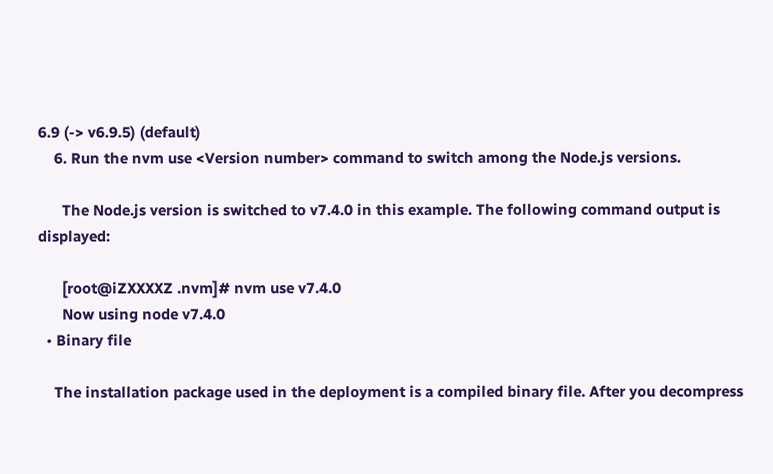6.9 (-> v6.9.5) (default)
    6. Run the nvm use <Version number> command to switch among the Node.js versions.

      The Node.js version is switched to v7.4.0 in this example. The following command output is displayed:

      [root@iZXXXXZ .nvm]# nvm use v7.4.0
      Now using node v7.4.0
  • Binary file

    The installation package used in the deployment is a compiled binary file. After you decompress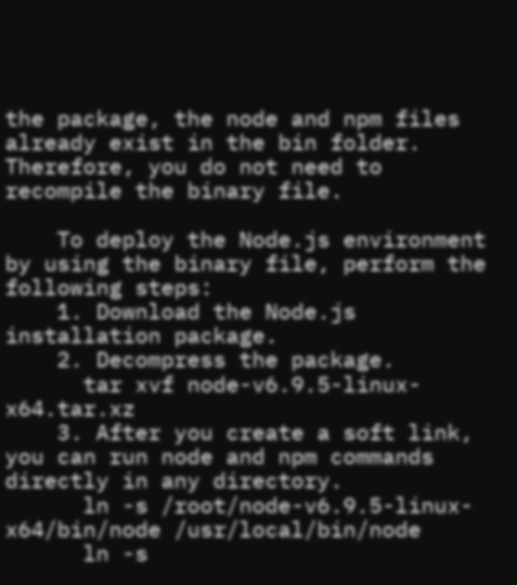the package, the node and npm files already exist in the bin folder. Therefore, you do not need to recompile the binary file.

    To deploy the Node.js environment by using the binary file, perform the following steps:
    1. Download the Node.js installation package.
    2. Decompress the package.
      tar xvf node-v6.9.5-linux-x64.tar.xz
    3. After you create a soft link, you can run node and npm commands directly in any directory.
      ln -s /root/node-v6.9.5-linux-x64/bin/node /usr/local/bin/node
      ln -s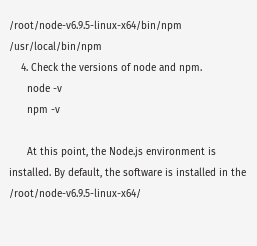/root/node-v6.9.5-linux-x64/bin/npm /usr/local/bin/npm
    4. Check the versions of node and npm.
      node -v
      npm -v

      At this point, the Node.js environment is installed. By default, the software is installed in the /root/node-v6.9.5-linux-x64/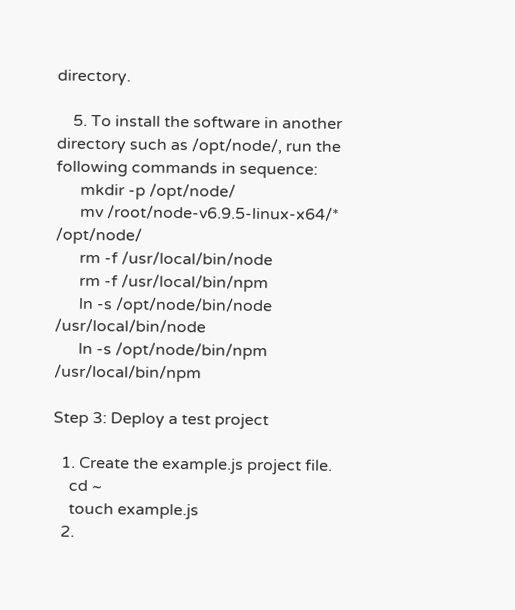directory.

    5. To install the software in another directory such as /opt/node/, run the following commands in sequence:
      mkdir -p /opt/node/
      mv /root/node-v6.9.5-linux-x64/* /opt/node/
      rm -f /usr/local/bin/node
      rm -f /usr/local/bin/npm
      ln -s /opt/node/bin/node /usr/local/bin/node
      ln -s /opt/node/bin/npm /usr/local/bin/npm

Step 3: Deploy a test project

  1. Create the example.js project file.
    cd ~
    touch example.js
  2.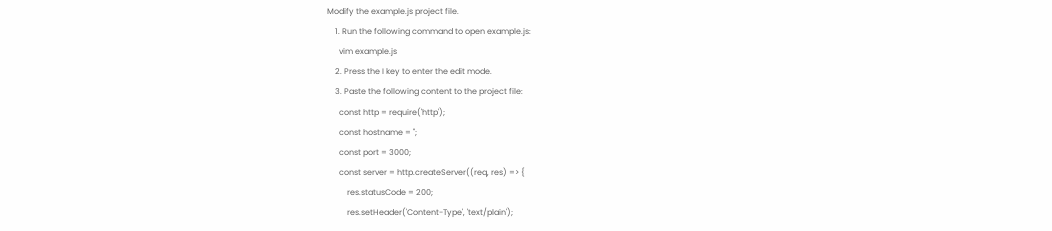Modify the example.js project file.
    1. Run the following command to open example.js:
      vim example.js
    2. Press the I key to enter the edit mode.
    3. Paste the following content to the project file:
      const http = require('http');
      const hostname = '';
      const port = 3000;
      const server = http.createServer((req, res) => {
          res.statusCode = 200;
          res.setHeader('Content-Type', 'text/plain');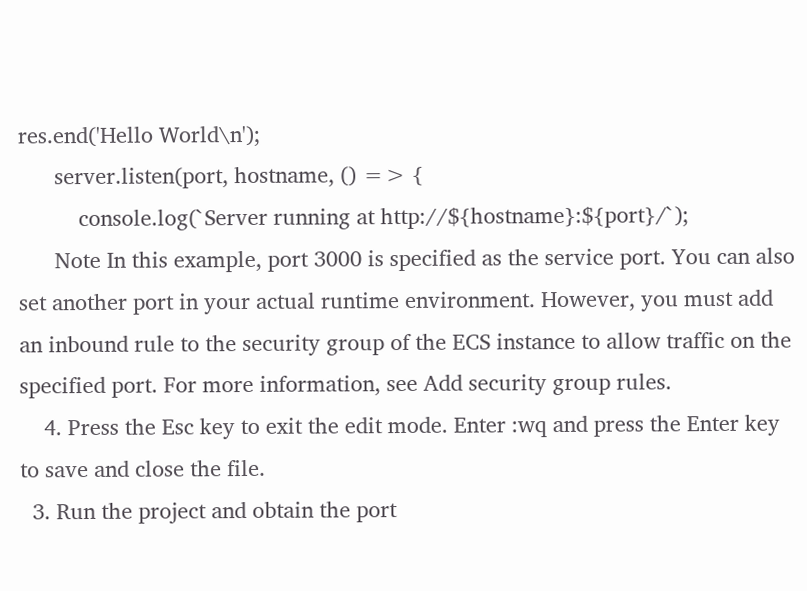res.end('Hello World\n');
      server.listen(port, hostname, () => {
          console.log(`Server running at http://${hostname}:${port}/`);
      Note In this example, port 3000 is specified as the service port. You can also set another port in your actual runtime environment. However, you must add an inbound rule to the security group of the ECS instance to allow traffic on the specified port. For more information, see Add security group rules.
    4. Press the Esc key to exit the edit mode. Enter :wq and press the Enter key to save and close the file.
  3. Run the project and obtain the port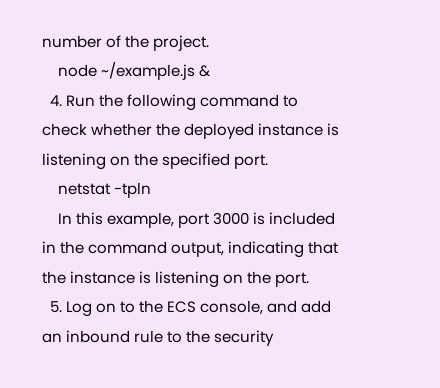number of the project.
    node ~/example.js &
  4. Run the following command to check whether the deployed instance is listening on the specified port.
    netstat -tpln
    In this example, port 3000 is included in the command output, indicating that the instance is listening on the port.
  5. Log on to the ECS console, and add an inbound rule to the security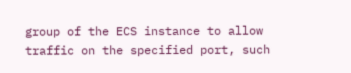group of the ECS instance to allow traffic on the specified port, such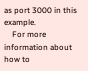as port 3000 in this example.
    For more information about how to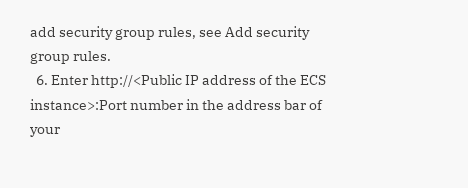add security group rules, see Add security group rules.
  6. Enter http://<Public IP address of the ECS instance>:Port number in the address bar of your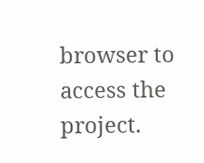browser to access the project.